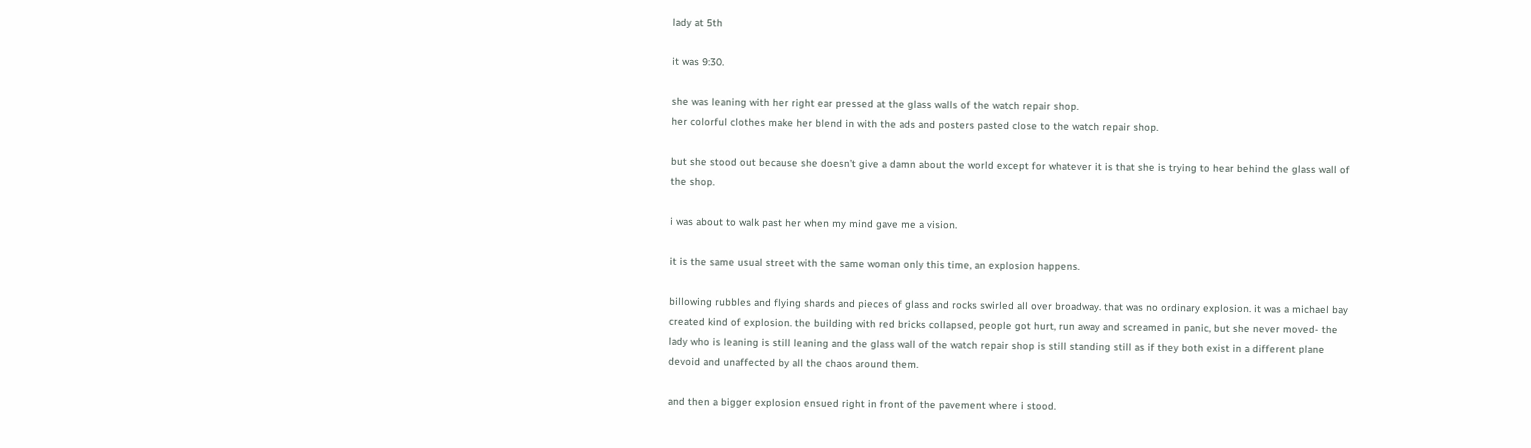lady at 5th

it was 9:30.

she was leaning with her right ear pressed at the glass walls of the watch repair shop.
her colorful clothes make her blend in with the ads and posters pasted close to the watch repair shop.

but she stood out because she doesn’t give a damn about the world except for whatever it is that she is trying to hear behind the glass wall of the shop.

i was about to walk past her when my mind gave me a vision.

it is the same usual street with the same woman only this time, an explosion happens.

billowing rubbles and flying shards and pieces of glass and rocks swirled all over broadway. that was no ordinary explosion. it was a michael bay created kind of explosion. the building with red bricks collapsed, people got hurt, run away and screamed in panic, but she never moved- the lady who is leaning is still leaning and the glass wall of the watch repair shop is still standing still as if they both exist in a different plane devoid and unaffected by all the chaos around them.

and then a bigger explosion ensued right in front of the pavement where i stood.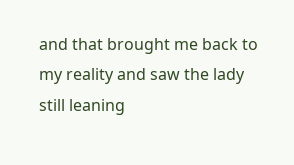and that brought me back to my reality and saw the lady still leaning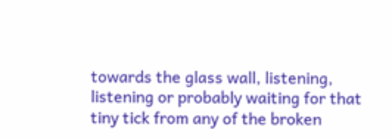towards the glass wall, listening, listening or probably waiting for that tiny tick from any of the broken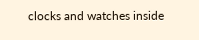clocks and watches inside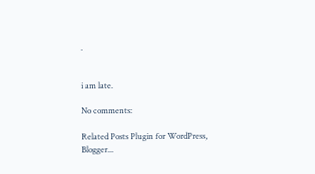.


i am late.

No comments:

Related Posts Plugin for WordPress, Blogger...